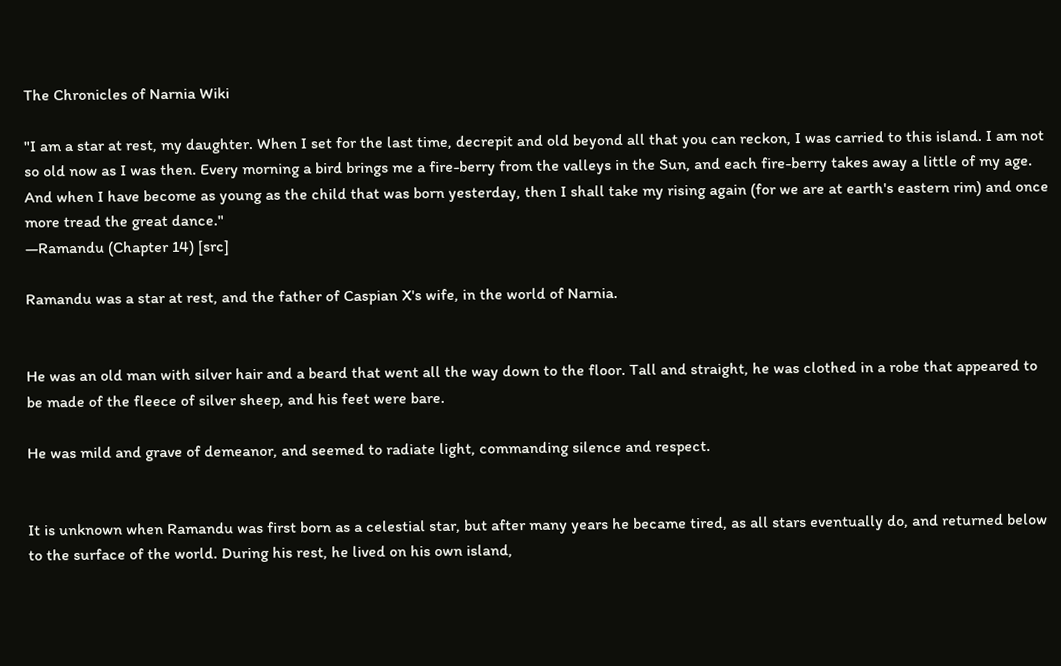The Chronicles of Narnia Wiki

"I am a star at rest, my daughter. When I set for the last time, decrepit and old beyond all that you can reckon, I was carried to this island. I am not so old now as I was then. Every morning a bird brings me a fire-berry from the valleys in the Sun, and each fire-berry takes away a little of my age. And when I have become as young as the child that was born yesterday, then I shall take my rising again (for we are at earth's eastern rim) and once more tread the great dance."
―Ramandu (Chapter 14) [src]

Ramandu was a star at rest, and the father of Caspian X's wife, in the world of Narnia.


He was an old man with silver hair and a beard that went all the way down to the floor. Tall and straight, he was clothed in a robe that appeared to be made of the fleece of silver sheep, and his feet were bare.

He was mild and grave of demeanor, and seemed to radiate light, commanding silence and respect.


It is unknown when Ramandu was first born as a celestial star, but after many years he became tired, as all stars eventually do, and returned below to the surface of the world. During his rest, he lived on his own island,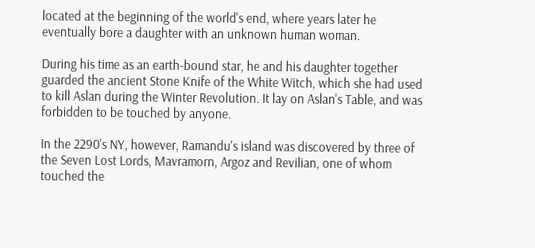located at the beginning of the world's end, where years later he eventually bore a daughter with an unknown human woman.

During his time as an earth-bound star, he and his daughter together guarded the ancient Stone Knife of the White Witch, which she had used to kill Aslan during the Winter Revolution. It lay on Aslan's Table, and was forbidden to be touched by anyone.

In the 2290's NY, however, Ramandu's island was discovered by three of the Seven Lost Lords, Mavramorn, Argoz and Revilian, one of whom touched the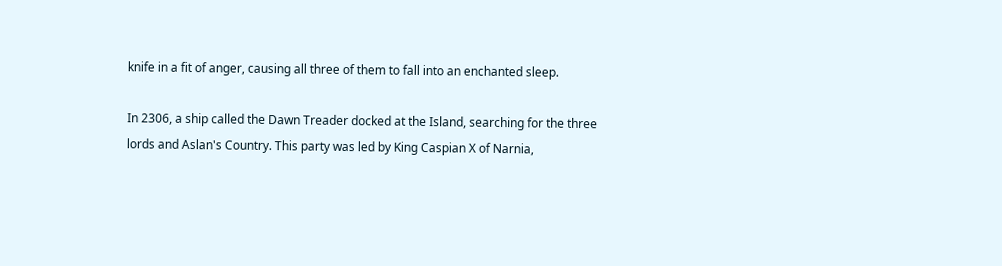knife in a fit of anger, causing all three of them to fall into an enchanted sleep.

In 2306, a ship called the Dawn Treader docked at the Island, searching for the three lords and Aslan's Country. This party was led by King Caspian X of Narnia,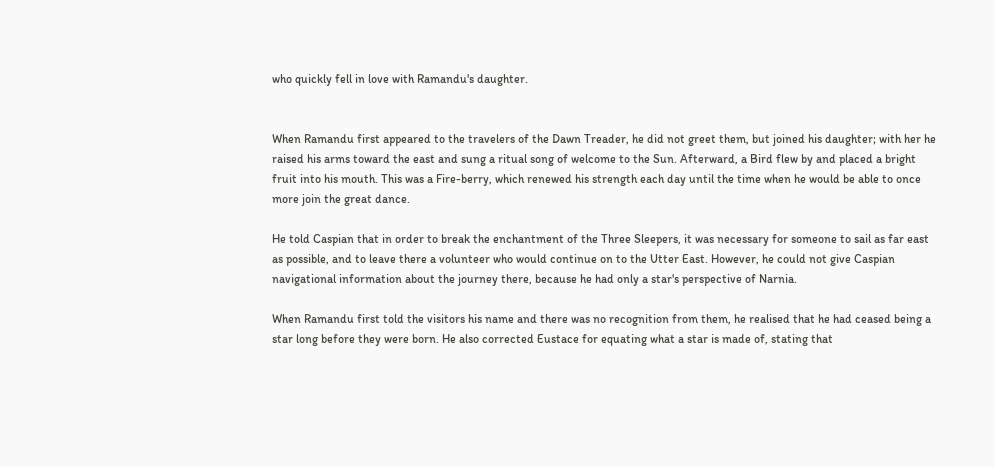who quickly fell in love with Ramandu's daughter.


When Ramandu first appeared to the travelers of the Dawn Treader, he did not greet them, but joined his daughter; with her he raised his arms toward the east and sung a ritual song of welcome to the Sun. Afterward, a Bird flew by and placed a bright fruit into his mouth. This was a Fire-berry, which renewed his strength each day until the time when he would be able to once more join the great dance.

He told Caspian that in order to break the enchantment of the Three Sleepers, it was necessary for someone to sail as far east as possible, and to leave there a volunteer who would continue on to the Utter East. However, he could not give Caspian navigational information about the journey there, because he had only a star's perspective of Narnia.

When Ramandu first told the visitors his name and there was no recognition from them, he realised that he had ceased being a star long before they were born. He also corrected Eustace for equating what a star is made of, stating that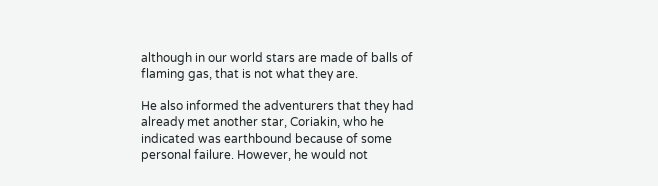although in our world stars are made of balls of flaming gas, that is not what they are.

He also informed the adventurers that they had already met another star, Coriakin, who he indicated was earthbound because of some personal failure. However, he would not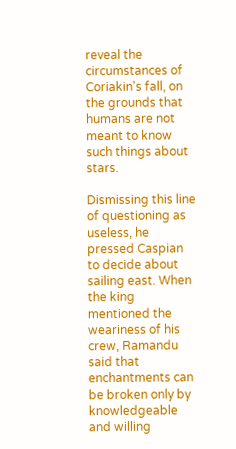reveal the circumstances of Coriakin's fall, on the grounds that humans are not meant to know such things about stars.

Dismissing this line of questioning as useless, he pressed Caspian to decide about sailing east. When the king mentioned the weariness of his crew, Ramandu said that enchantments can be broken only by knowledgeable and willing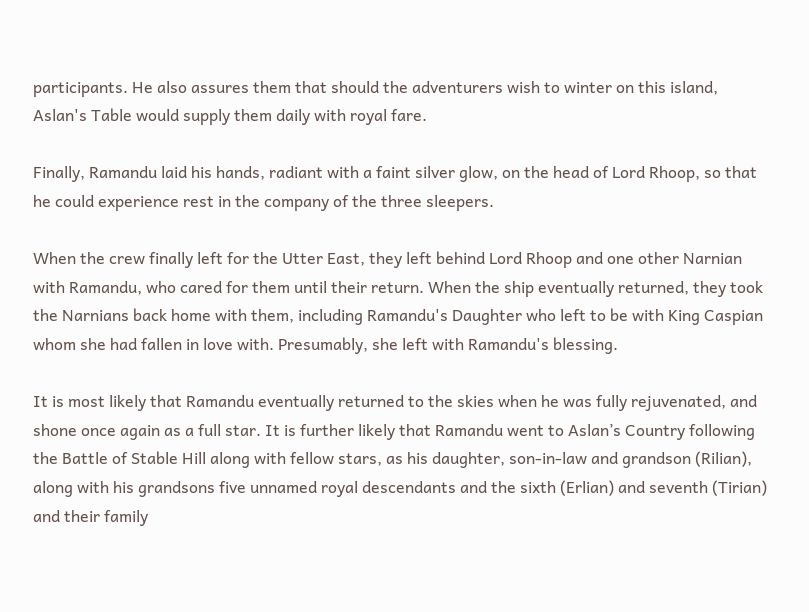participants. He also assures them that should the adventurers wish to winter on this island, Aslan's Table would supply them daily with royal fare.

Finally, Ramandu laid his hands, radiant with a faint silver glow, on the head of Lord Rhoop, so that he could experience rest in the company of the three sleepers.

When the crew finally left for the Utter East, they left behind Lord Rhoop and one other Narnian with Ramandu, who cared for them until their return. When the ship eventually returned, they took the Narnians back home with them, including Ramandu's Daughter who left to be with King Caspian whom she had fallen in love with. Presumably, she left with Ramandu's blessing.

It is most likely that Ramandu eventually returned to the skies when he was fully rejuvenated, and shone once again as a full star. It is further likely that Ramandu went to Aslan’s Country following the Battle of Stable Hill along with fellow stars, as his daughter, son-in-law and grandson (Rilian), along with his grandsons five unnamed royal descendants and the sixth (Erlian) and seventh (Tirian) and their family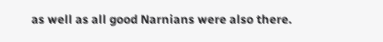as well as all good Narnians were also there.